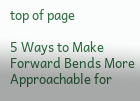top of page

5 Ways to Make Forward Bends More Approachable for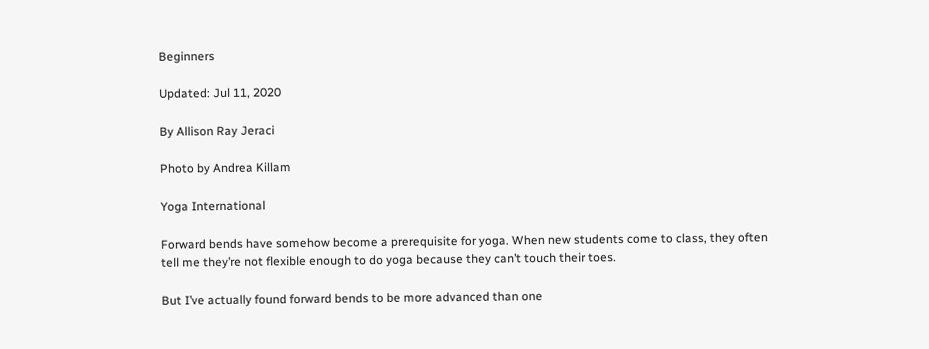Beginners

Updated: Jul 11, 2020

By Allison Ray Jeraci

Photo by Andrea Killam

Yoga International

Forward bends have somehow become a prerequisite for yoga. When new students come to class, they often tell me they’re not flexible enough to do yoga because they can’t touch their toes.

But I’ve actually found forward bends to be more advanced than one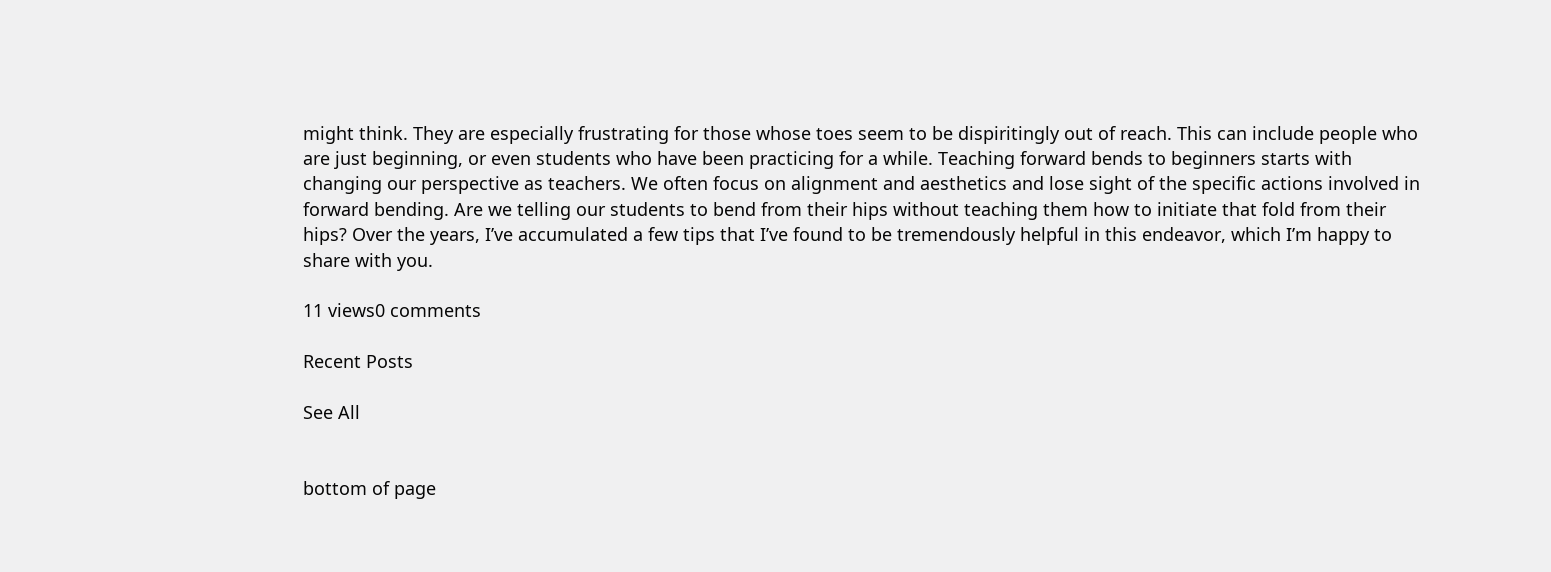might think. They are especially frustrating for those whose toes seem to be dispiritingly out of reach. This can include people who are just beginning, or even students who have been practicing for a while. Teaching forward bends to beginners starts with changing our perspective as teachers. We often focus on alignment and aesthetics and lose sight of the specific actions involved in forward bending. Are we telling our students to bend from their hips without teaching them how to initiate that fold from their hips? Over the years, I’ve accumulated a few tips that I’ve found to be tremendously helpful in this endeavor, which I’m happy to share with you.

11 views0 comments

Recent Posts

See All


bottom of page